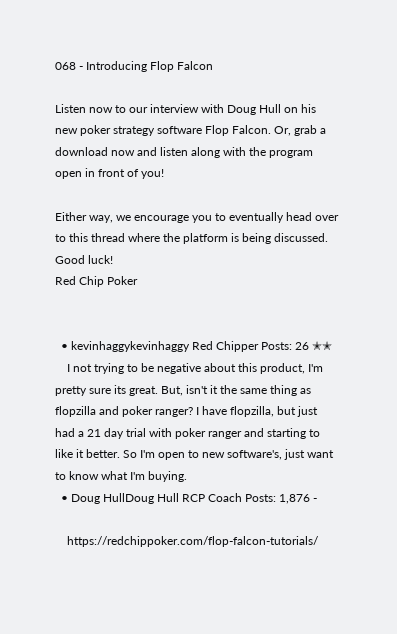068 - Introducing Flop Falcon

Listen now to our interview with Doug Hull on his new poker strategy software Flop Falcon. Or, grab a download now and listen along with the program open in front of you!

Either way, we encourage you to eventually head over to this thread where the platform is being discussed. Good luck!
Red Chip Poker


  • kevinhaggykevinhaggy Red Chipper Posts: 26 ✭✭
    I not trying to be negative about this product, I'm pretty sure its great. But, isn't it the same thing as flopzilla and poker ranger? I have flopzilla, but just had a 21 day trial with poker ranger and starting to like it better. So I'm open to new software's, just want to know what I'm buying.
  • Doug HullDoug Hull RCP Coach Posts: 1,876 -

    https://redchippoker.com/flop-falcon-tutorials/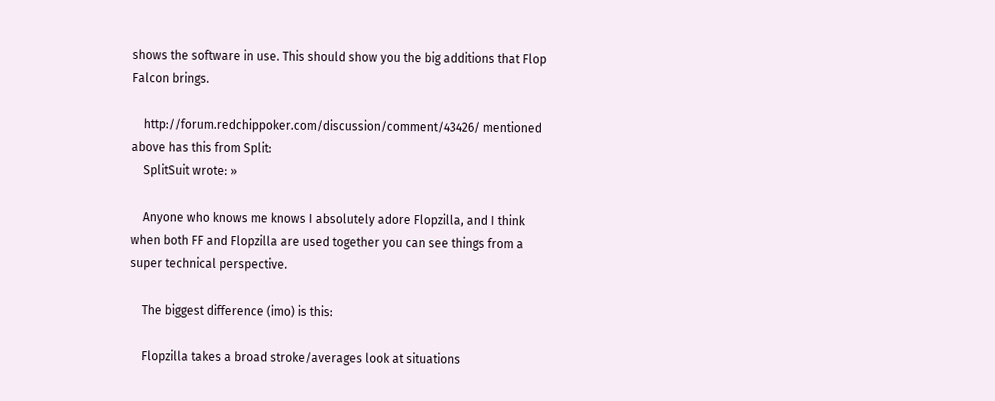shows the software in use. This should show you the big additions that Flop Falcon brings.

    http://forum.redchippoker.com/discussion/comment/43426/ mentioned above has this from Split:
    SplitSuit wrote: »

    Anyone who knows me knows I absolutely adore Flopzilla, and I think when both FF and Flopzilla are used together you can see things from a super technical perspective.

    The biggest difference (imo) is this:

    Flopzilla takes a broad stroke/averages look at situations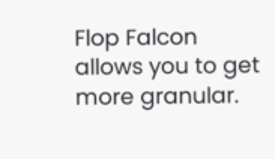Flop Falcon allows you to get more granular.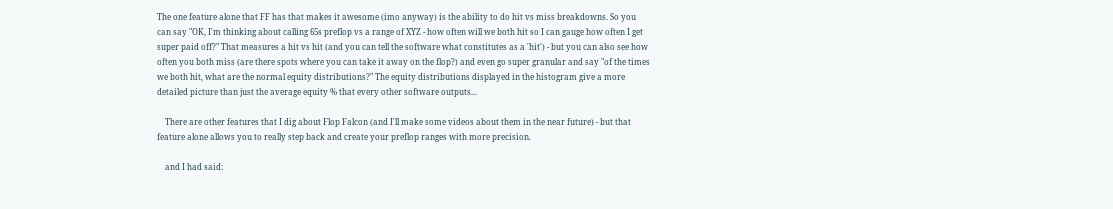The one feature alone that FF has that makes it awesome (imo anyway) is the ability to do hit vs miss breakdowns. So you can say "OK, I'm thinking about calling 65s preflop vs a range of XYZ - how often will we both hit so I can gauge how often I get super paid off?" That measures a hit vs hit (and you can tell the software what constitutes as a 'hit') - but you can also see how often you both miss (are there spots where you can take it away on the flop?) and even go super granular and say "of the times we both hit, what are the normal equity distributions?" The equity distributions displayed in the histogram give a more detailed picture than just the average equity % that every other software outputs...

    There are other features that I dig about Flop Falcon (and I'll make some videos about them in the near future) - but that feature alone allows you to really step back and create your preflop ranges with more precision.

    and I had said: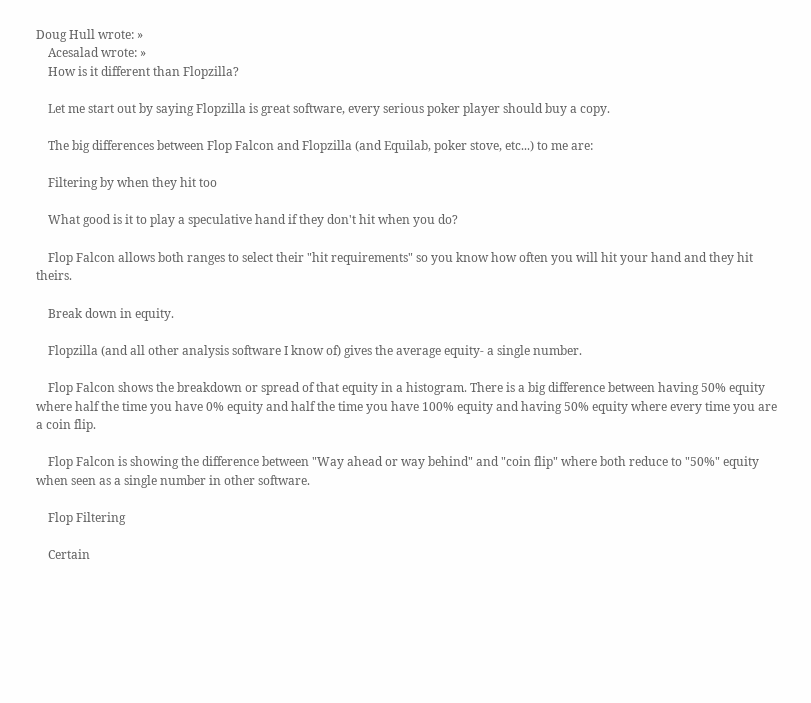Doug Hull wrote: »
    Acesalad wrote: »
    How is it different than Flopzilla?

    Let me start out by saying Flopzilla is great software, every serious poker player should buy a copy.

    The big differences between Flop Falcon and Flopzilla (and Equilab, poker stove, etc...) to me are:

    Filtering by when they hit too

    What good is it to play a speculative hand if they don't hit when you do?

    Flop Falcon allows both ranges to select their "hit requirements" so you know how often you will hit your hand and they hit theirs.

    Break down in equity.

    Flopzilla (and all other analysis software I know of) gives the average equity- a single number.

    Flop Falcon shows the breakdown or spread of that equity in a histogram. There is a big difference between having 50% equity where half the time you have 0% equity and half the time you have 100% equity and having 50% equity where every time you are a coin flip.

    Flop Falcon is showing the difference between "Way ahead or way behind" and "coin flip" where both reduce to "50%" equity when seen as a single number in other software.

    Flop Filtering

    Certain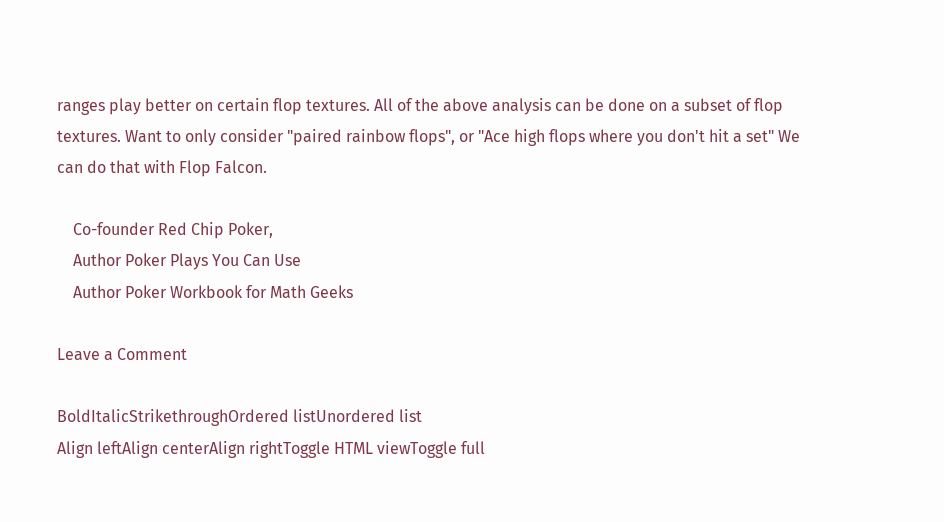ranges play better on certain flop textures. All of the above analysis can be done on a subset of flop textures. Want to only consider "paired rainbow flops", or "Ace high flops where you don't hit a set" We can do that with Flop Falcon.

    Co-founder Red Chip Poker,
    Author Poker Plays You Can Use
    Author Poker Workbook for Math Geeks

Leave a Comment

BoldItalicStrikethroughOrdered listUnordered list
Align leftAlign centerAlign rightToggle HTML viewToggle full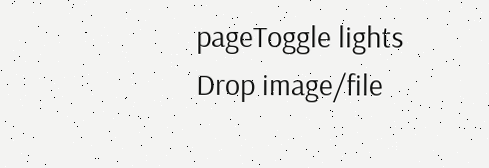pageToggle lights
Drop image/file